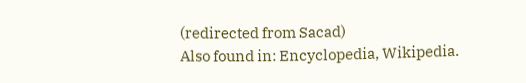(redirected from Sacad)
Also found in: Encyclopedia, Wikipedia.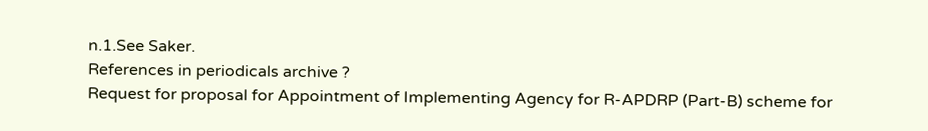n.1.See Saker.
References in periodicals archive ?
Request for proposal for Appointment of Implementing Agency for R-APDRP (Part-B) scheme for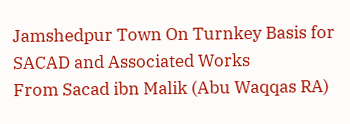Jamshedpur Town On Turnkey Basis for SACAD and Associated Works
From Sacad ibn Malik (Abu Waqqas RA)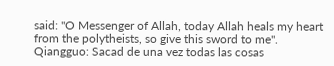said: "O Messenger of Allah, today Allah heals my heart from the polytheists, so give this sword to me".
Qiangguo: Sacad de una vez todas las cosas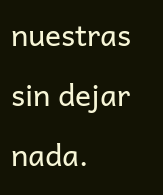nuestras sin dejar nada.